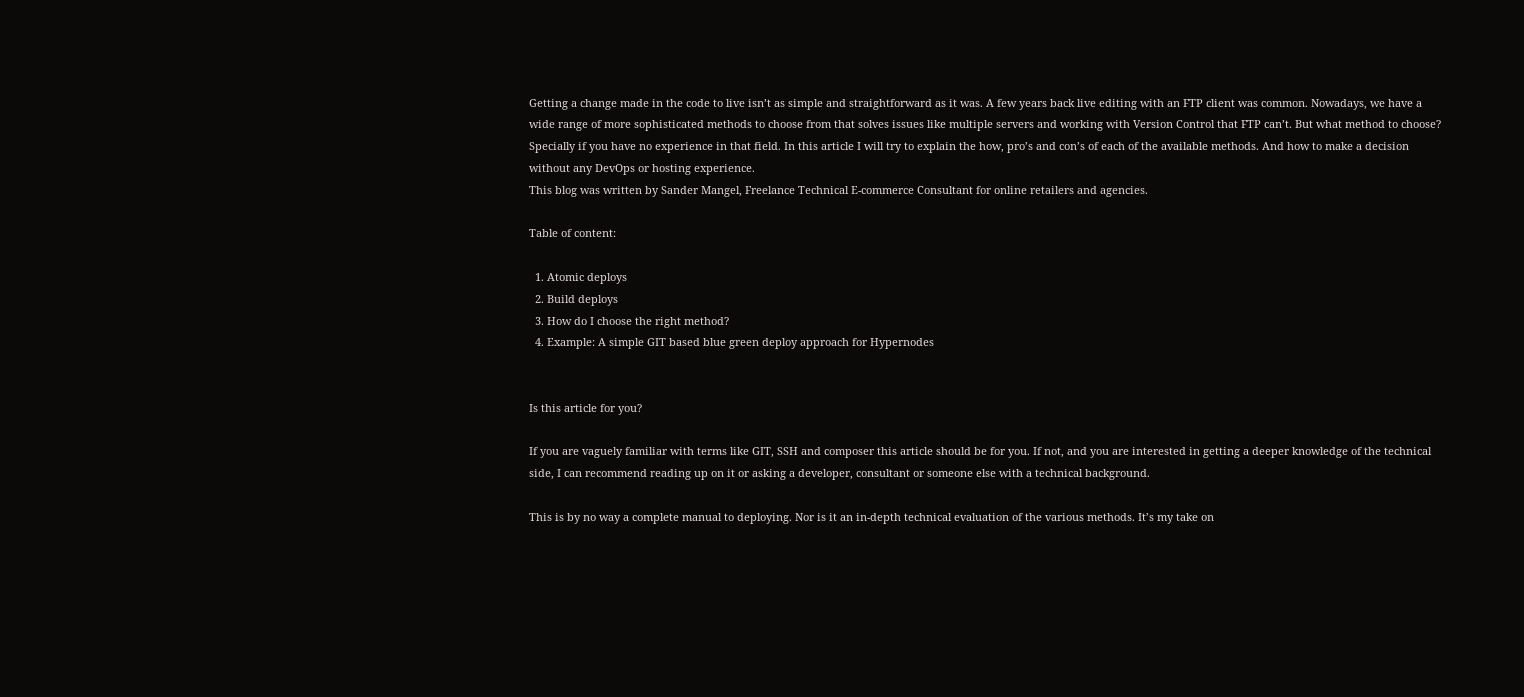Getting a change made in the code to live isn’t as simple and straightforward as it was. A few years back live editing with an FTP client was common. Nowadays, we have a wide range of more sophisticated methods to choose from that solves issues like multiple servers and working with Version Control that FTP can’t. But what method to choose? Specially if you have no experience in that field. In this article I will try to explain the how, pro’s and con’s of each of the available methods. And how to make a decision without any DevOps or hosting experience.
This blog was written by Sander Mangel, Freelance Technical E-commerce Consultant for online retailers and agencies.

Table of content:

  1. Atomic deploys
  2. Build deploys
  3. How do I choose the right method?
  4. Example: A simple GIT based blue green deploy approach for Hypernodes


Is this article for you?

If you are vaguely familiar with terms like GIT, SSH and composer this article should be for you. If not, and you are interested in getting a deeper knowledge of the technical side, I can recommend reading up on it or asking a developer, consultant or someone else with a technical background.

This is by no way a complete manual to deploying. Nor is it an in-depth technical evaluation of the various methods. It’s my take on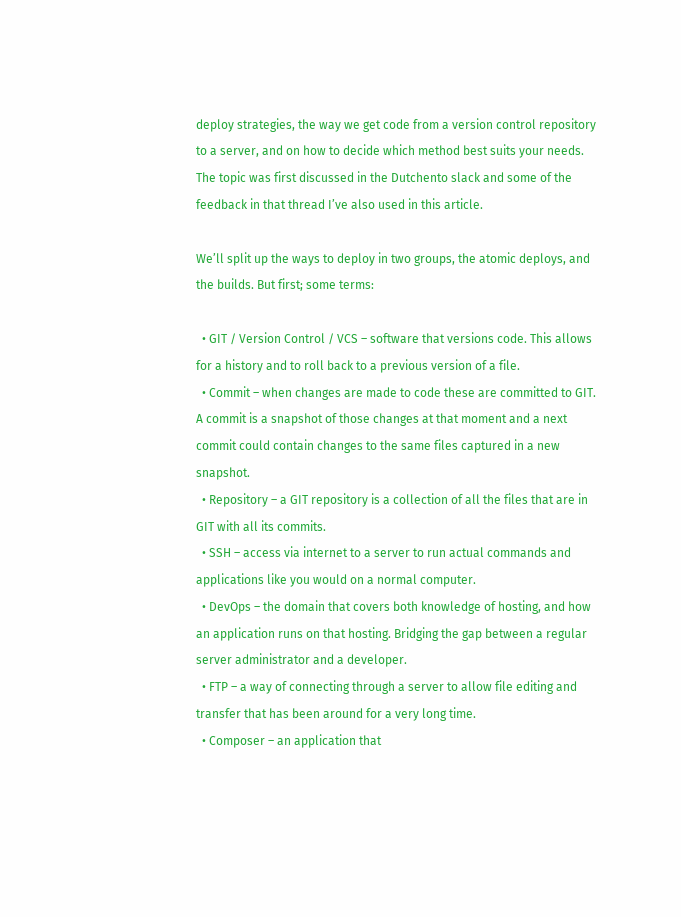deploy strategies, the way we get code from a version control repository to a server, and on how to decide which method best suits your needs. The topic was first discussed in the Dutchento slack and some of the feedback in that thread I’ve also used in this article.

We’ll split up the ways to deploy in two groups, the atomic deploys, and the builds. But first; some terms:

  • GIT / Version Control / VCS – software that versions code. This allows for a history and to roll back to a previous version of a file.
  • Commit – when changes are made to code these are committed to GIT. A commit is a snapshot of those changes at that moment and a next commit could contain changes to the same files captured in a new snapshot.
  • Repository – a GIT repository is a collection of all the files that are in GIT with all its commits.
  • SSH – access via internet to a server to run actual commands and applications like you would on a normal computer.
  • DevOps – the domain that covers both knowledge of hosting, and how an application runs on that hosting. Bridging the gap between a regular server administrator and a developer.
  • FTP – a way of connecting through a server to allow file editing and transfer that has been around for a very long time.
  • Composer – an application that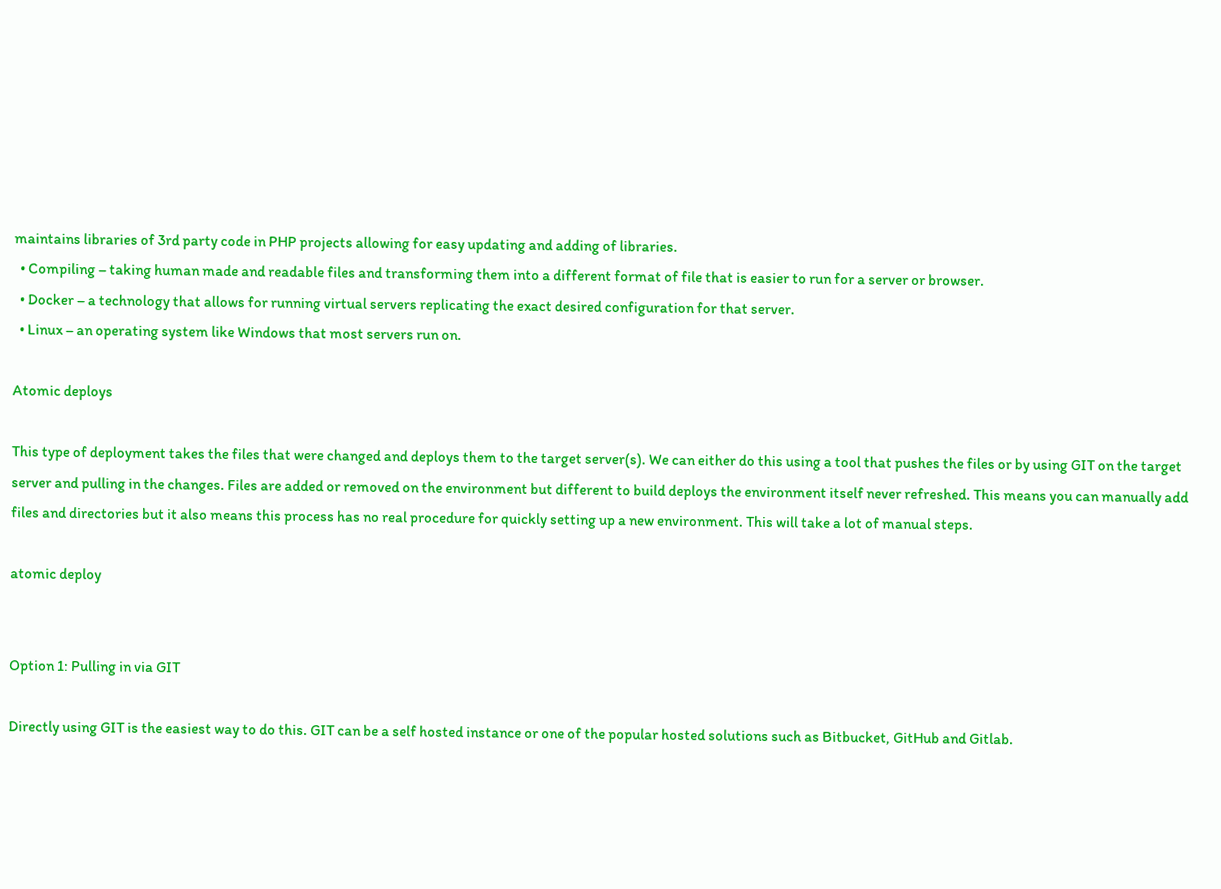maintains libraries of 3rd party code in PHP projects allowing for easy updating and adding of libraries.
  • Compiling – taking human made and readable files and transforming them into a different format of file that is easier to run for a server or browser.
  • Docker – a technology that allows for running virtual servers replicating the exact desired configuration for that server.
  • Linux – an operating system like Windows that most servers run on.

Atomic deploys

This type of deployment takes the files that were changed and deploys them to the target server(s). We can either do this using a tool that pushes the files or by using GIT on the target server and pulling in the changes. Files are added or removed on the environment but different to build deploys the environment itself never refreshed. This means you can manually add files and directories but it also means this process has no real procedure for quickly setting up a new environment. This will take a lot of manual steps.

atomic deploy


Option 1: Pulling in via GIT

Directly using GIT is the easiest way to do this. GIT can be a self hosted instance or one of the popular hosted solutions such as Bitbucket, GitHub and Gitlab.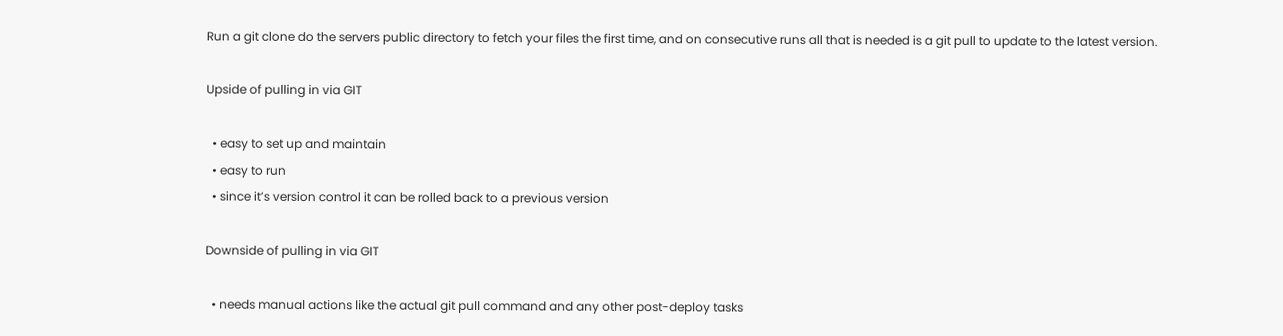Run a git clone do the servers public directory to fetch your files the first time, and on consecutive runs all that is needed is a git pull to update to the latest version.

Upside of pulling in via GIT

  • easy to set up and maintain
  • easy to run
  • since it’s version control it can be rolled back to a previous version

Downside of pulling in via GIT

  • needs manual actions like the actual git pull command and any other post-deploy tasks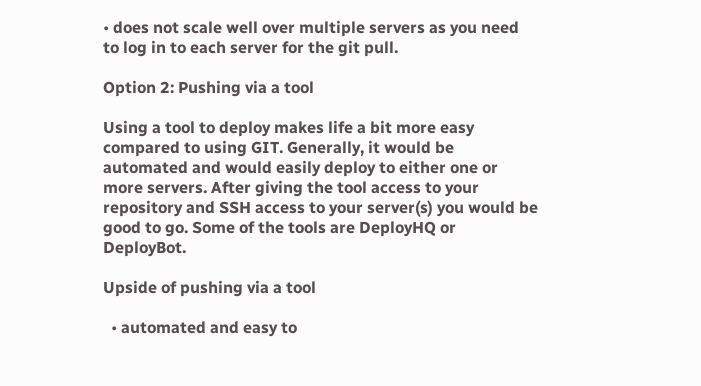• does not scale well over multiple servers as you need to log in to each server for the git pull.

Option 2: Pushing via a tool

Using a tool to deploy makes life a bit more easy compared to using GIT. Generally, it would be automated and would easily deploy to either one or more servers. After giving the tool access to your repository and SSH access to your server(s) you would be good to go. Some of the tools are DeployHQ or DeployBot.

Upside of pushing via a tool

  • automated and easy to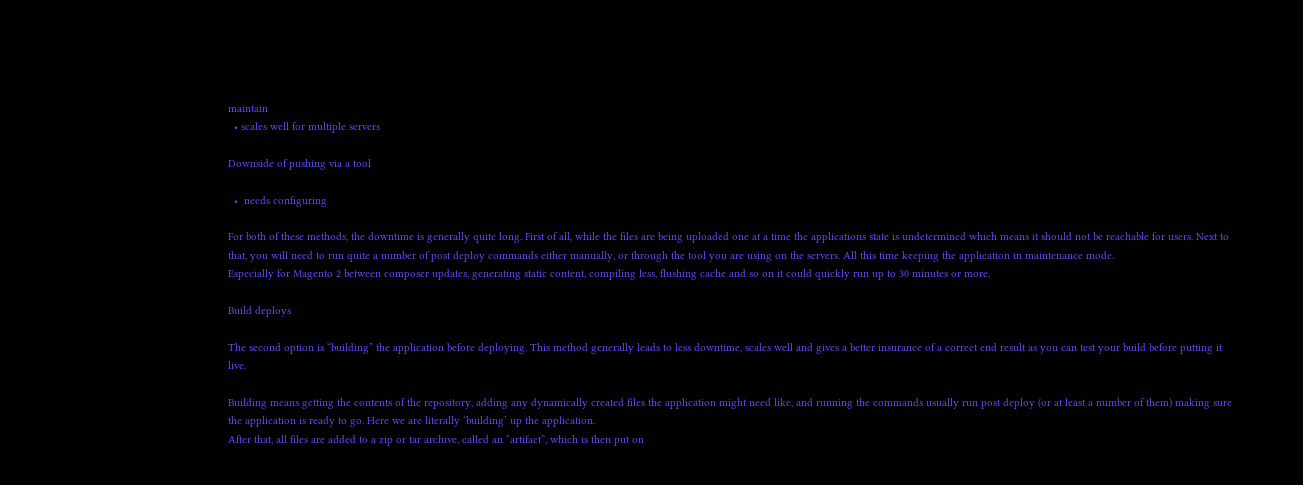maintain
  • scales well for multiple servers

Downside of pushing via a tool

  •  needs configuring

For both of these methods, the downtime is generally quite long. First of all, while the files are being uploaded one at a time the applications state is undetermined which means it should not be reachable for users. Next to that, you will need to run quite a number of post deploy commands either manually, or through the tool you are using on the servers. All this time keeping the application in maintenance mode.
Especially for Magento 2 between composer updates, generating static content, compiling less, flushing cache and so on it could quickly run up to 30 minutes or more.

Build deploys

The second option is “building” the application before deploying. This method generally leads to less downtime, scales well and gives a better insurance of a correct end result as you can test your build before putting it live.

Building means getting the contents of the repository, adding any dynamically created files the application might need like, and running the commands usually run post deploy (or at least a number of them) making sure the application is ready to go. Here we are literally ‘building’ up the application.
After that, all files are added to a zip or tar archive, called an “artifact”, which is then put on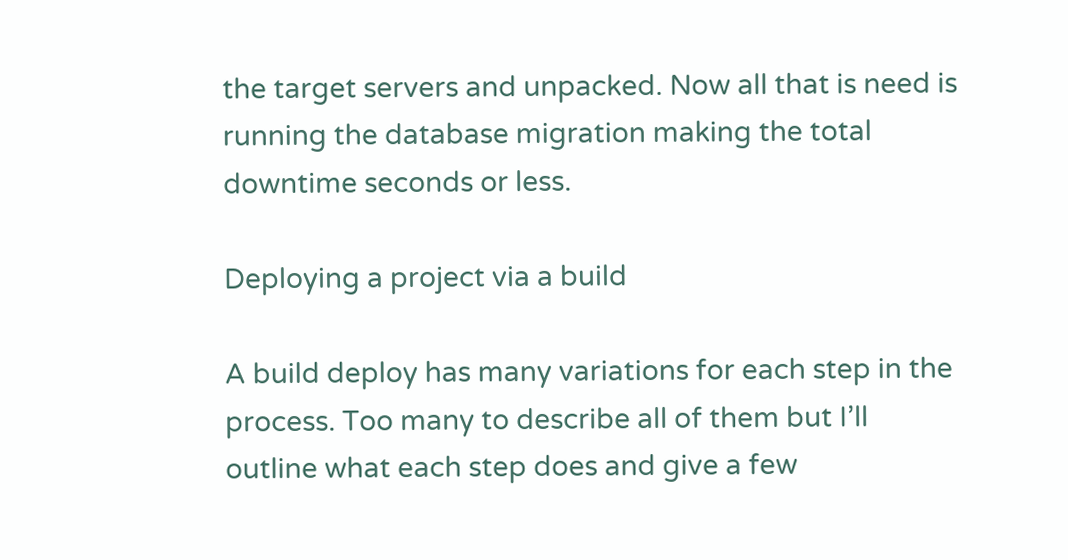the target servers and unpacked. Now all that is need is running the database migration making the total downtime seconds or less.

Deploying a project via a build

A build deploy has many variations for each step in the process. Too many to describe all of them but I’ll outline what each step does and give a few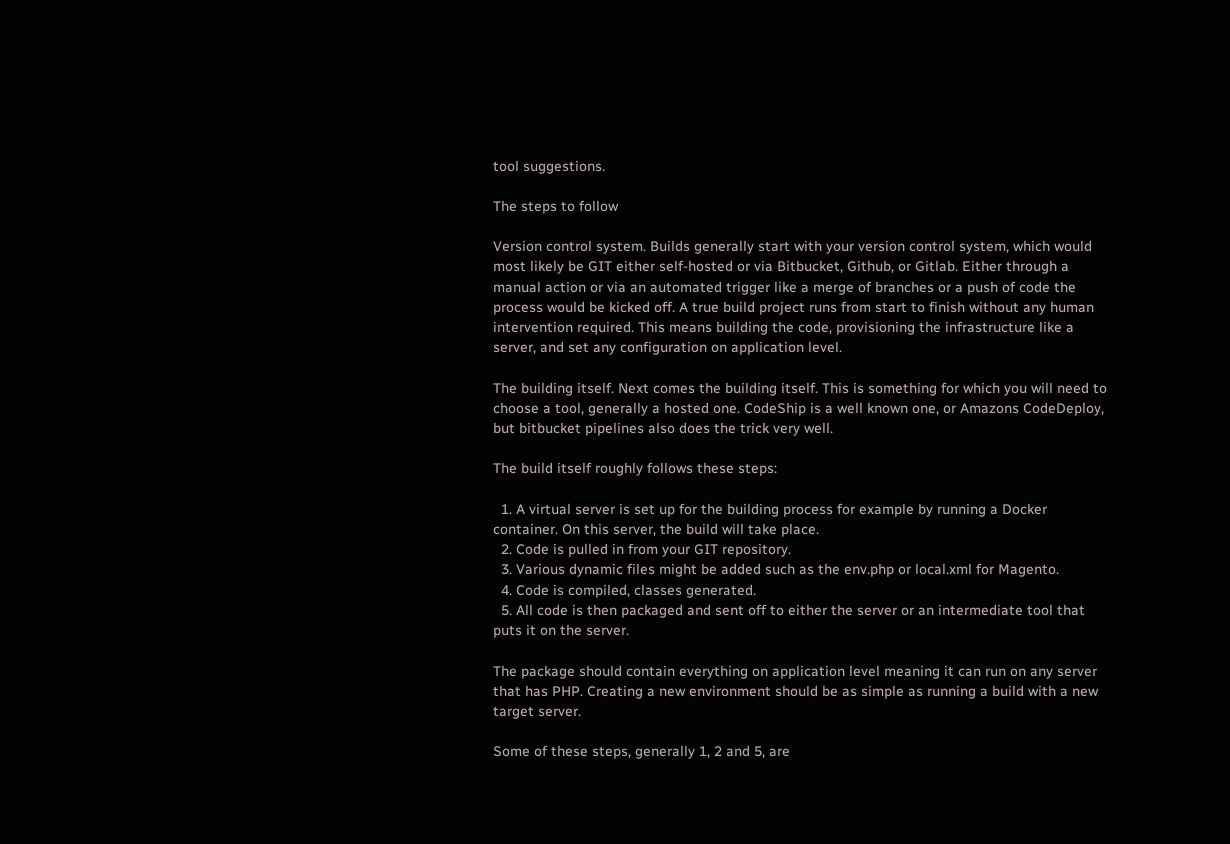tool suggestions.

The steps to follow

Version control system. Builds generally start with your version control system, which would most likely be GIT either self-hosted or via Bitbucket, Github, or Gitlab. Either through a manual action or via an automated trigger like a merge of branches or a push of code the process would be kicked off. A true build project runs from start to finish without any human intervention required. This means building the code, provisioning the infrastructure like a server, and set any configuration on application level.

The building itself. Next comes the building itself. This is something for which you will need to choose a tool, generally a hosted one. CodeShip is a well known one, or Amazons CodeDeploy, but bitbucket pipelines also does the trick very well.

The build itself roughly follows these steps:

  1. A virtual server is set up for the building process for example by running a Docker container. On this server, the build will take place.
  2. Code is pulled in from your GIT repository.
  3. Various dynamic files might be added such as the env.php or local.xml for Magento.
  4. Code is compiled, classes generated.
  5. All code is then packaged and sent off to either the server or an intermediate tool that puts it on the server.

The package should contain everything on application level meaning it can run on any server that has PHP. Creating a new environment should be as simple as running a build with a new target server.

Some of these steps, generally 1, 2 and 5, are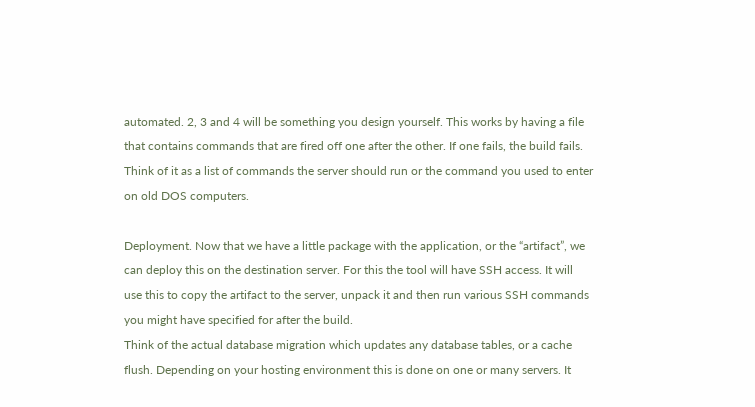automated. 2, 3 and 4 will be something you design yourself. This works by having a file that contains commands that are fired off one after the other. If one fails, the build fails. Think of it as a list of commands the server should run or the command you used to enter on old DOS computers.

Deployment. Now that we have a little package with the application, or the “artifact”, we can deploy this on the destination server. For this the tool will have SSH access. It will use this to copy the artifact to the server, unpack it and then run various SSH commands you might have specified for after the build.
Think of the actual database migration which updates any database tables, or a cache flush. Depending on your hosting environment this is done on one or many servers. It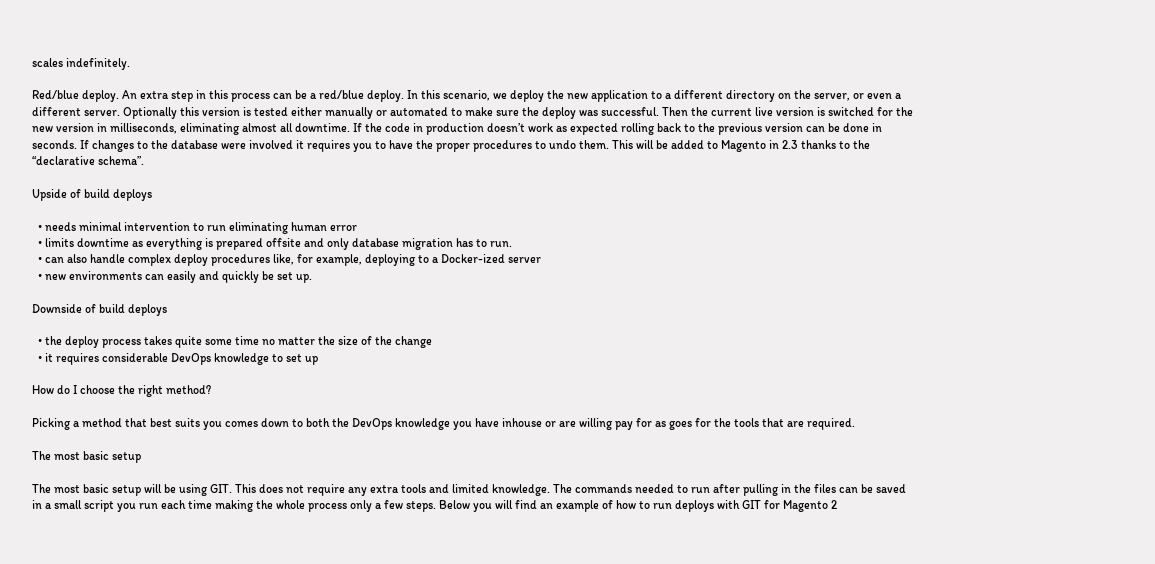scales indefinitely.

Red/blue deploy. An extra step in this process can be a red/blue deploy. In this scenario, we deploy the new application to a different directory on the server, or even a different server. Optionally this version is tested either manually or automated to make sure the deploy was successful. Then the current live version is switched for the new version in milliseconds, eliminating almost all downtime. If the code in production doesn’t work as expected rolling back to the previous version can be done in seconds. If changes to the database were involved it requires you to have the proper procedures to undo them. This will be added to Magento in 2.3 thanks to the “declarative schema”.

Upside of build deploys

  • needs minimal intervention to run eliminating human error
  • limits downtime as everything is prepared offsite and only database migration has to run.
  • can also handle complex deploy procedures like, for example, deploying to a Docker-ized server
  • new environments can easily and quickly be set up.

Downside of build deploys

  • the deploy process takes quite some time no matter the size of the change
  • it requires considerable DevOps knowledge to set up

How do I choose the right method?

Picking a method that best suits you comes down to both the DevOps knowledge you have inhouse or are willing pay for as goes for the tools that are required.

The most basic setup

The most basic setup will be using GIT. This does not require any extra tools and limited knowledge. The commands needed to run after pulling in the files can be saved in a small script you run each time making the whole process only a few steps. Below you will find an example of how to run deploys with GIT for Magento 2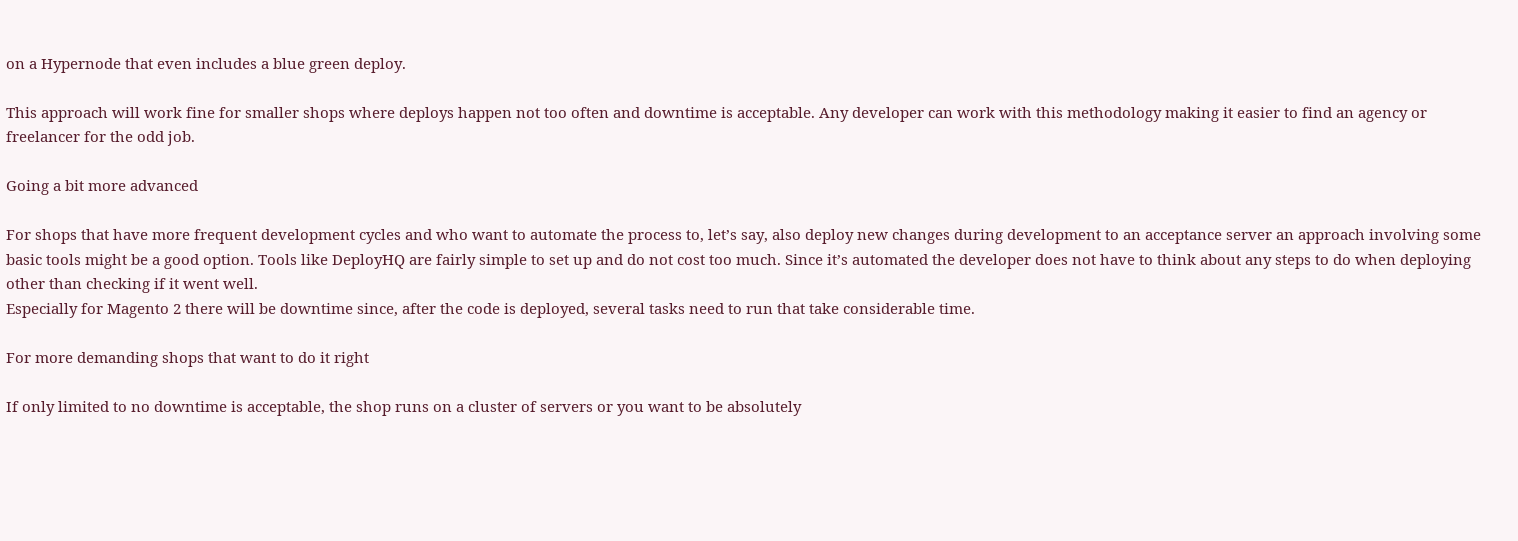on a Hypernode that even includes a blue green deploy.

This approach will work fine for smaller shops where deploys happen not too often and downtime is acceptable. Any developer can work with this methodology making it easier to find an agency or freelancer for the odd job.

Going a bit more advanced

For shops that have more frequent development cycles and who want to automate the process to, let’s say, also deploy new changes during development to an acceptance server an approach involving some basic tools might be a good option. Tools like DeployHQ are fairly simple to set up and do not cost too much. Since it’s automated the developer does not have to think about any steps to do when deploying other than checking if it went well.
Especially for Magento 2 there will be downtime since, after the code is deployed, several tasks need to run that take considerable time.

For more demanding shops that want to do it right

If only limited to no downtime is acceptable, the shop runs on a cluster of servers or you want to be absolutely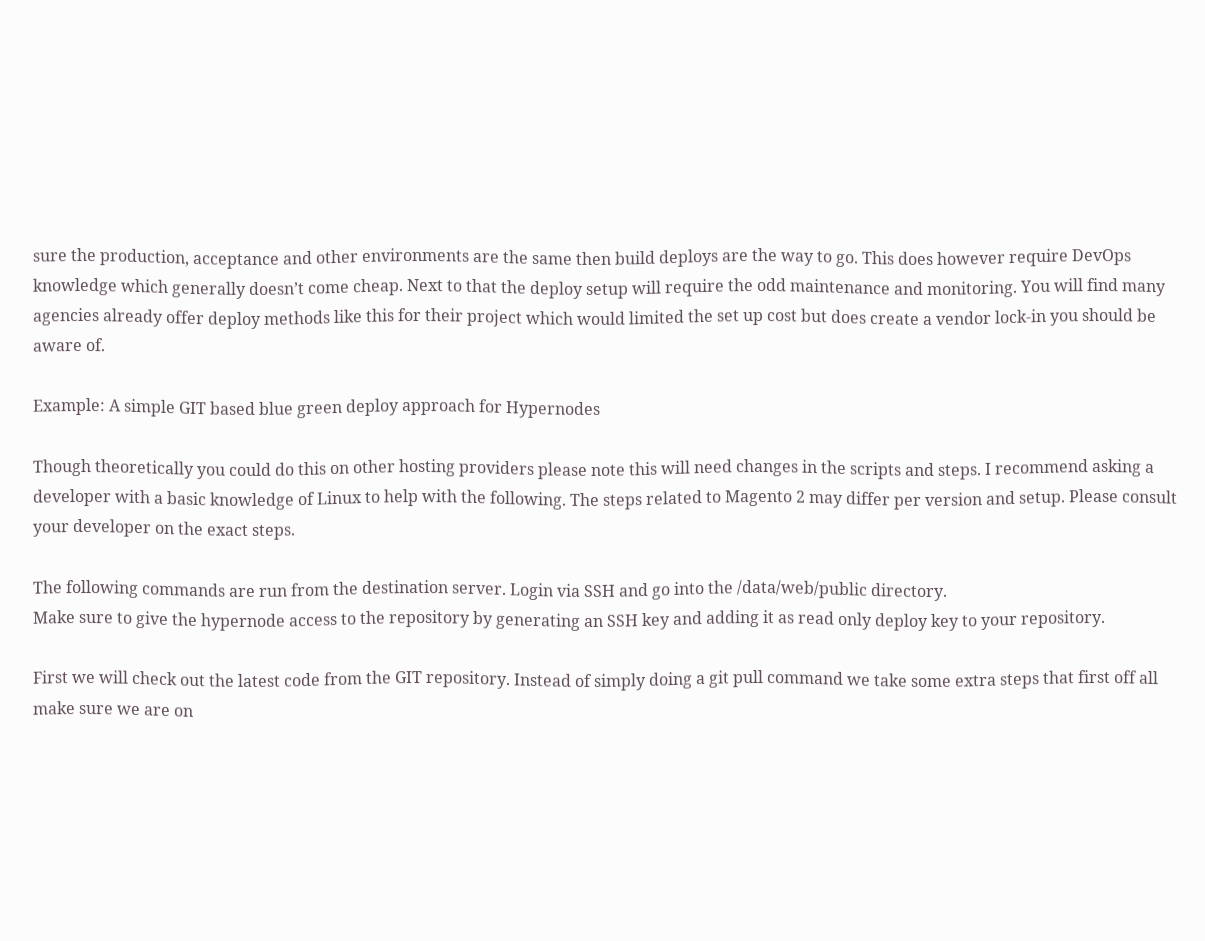sure the production, acceptance and other environments are the same then build deploys are the way to go. This does however require DevOps knowledge which generally doesn’t come cheap. Next to that the deploy setup will require the odd maintenance and monitoring. You will find many agencies already offer deploy methods like this for their project which would limited the set up cost but does create a vendor lock-in you should be aware of.

Example: A simple GIT based blue green deploy approach for Hypernodes

Though theoretically you could do this on other hosting providers please note this will need changes in the scripts and steps. I recommend asking a developer with a basic knowledge of Linux to help with the following. The steps related to Magento 2 may differ per version and setup. Please consult your developer on the exact steps.

The following commands are run from the destination server. Login via SSH and go into the /data/web/public directory.
Make sure to give the hypernode access to the repository by generating an SSH key and adding it as read only deploy key to your repository.

First we will check out the latest code from the GIT repository. Instead of simply doing a git pull command we take some extra steps that first off all make sure we are on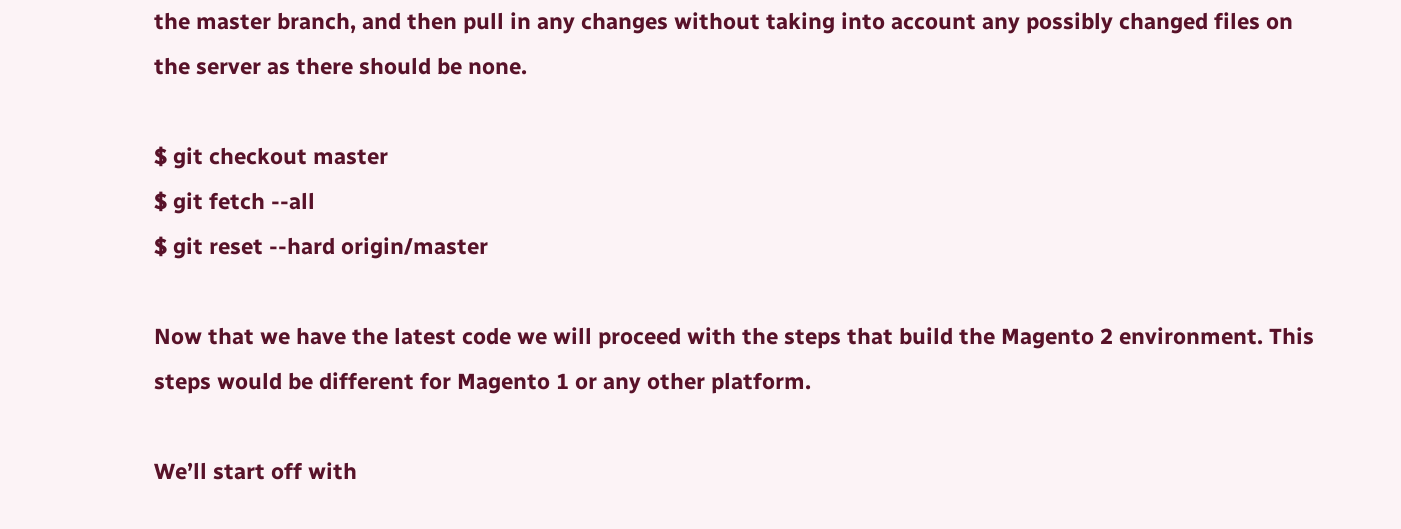the master branch, and then pull in any changes without taking into account any possibly changed files on the server as there should be none.

$ git checkout master
$ git fetch --all
$ git reset --hard origin/master

Now that we have the latest code we will proceed with the steps that build the Magento 2 environment. This steps would be different for Magento 1 or any other platform.

We’ll start off with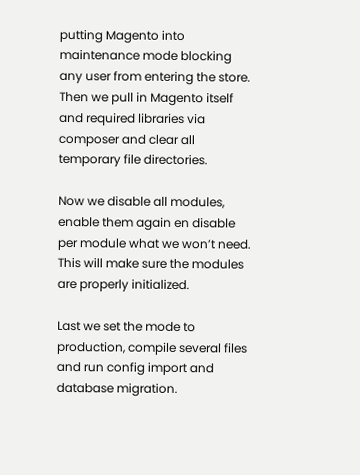putting Magento into maintenance mode blocking any user from entering the store. Then we pull in Magento itself and required libraries via composer and clear all temporary file directories.

Now we disable all modules, enable them again en disable per module what we won’t need. This will make sure the modules are properly initialized.

Last we set the mode to production, compile several files and run config import and database migration.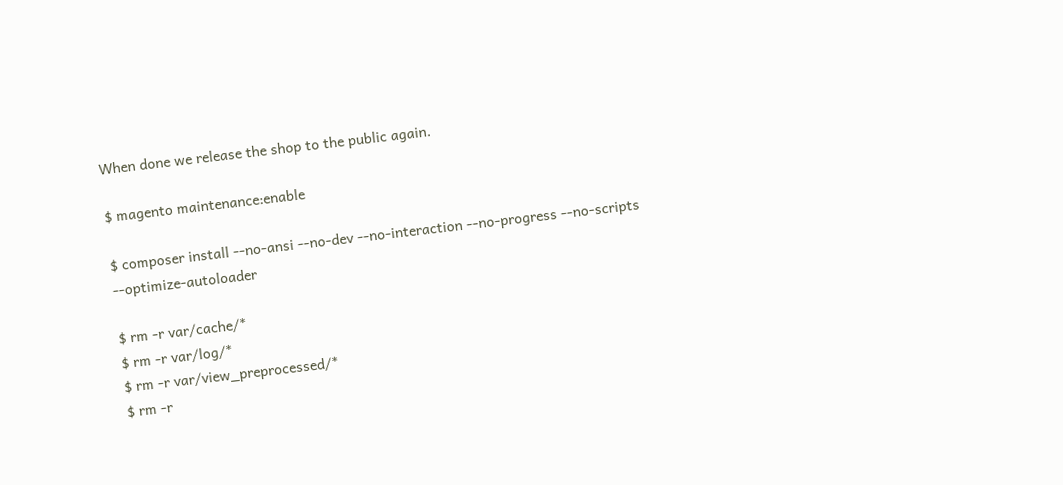When done we release the shop to the public again.

$ magento maintenance:enable

$ composer install --no-ansi --no-dev --no-interaction --no-progress --no-scripts --optimize-autoloader

$ rm -r var/cache/*
$ rm -r var/log/*
$ rm -r var/view_preprocessed/*
$ rm -r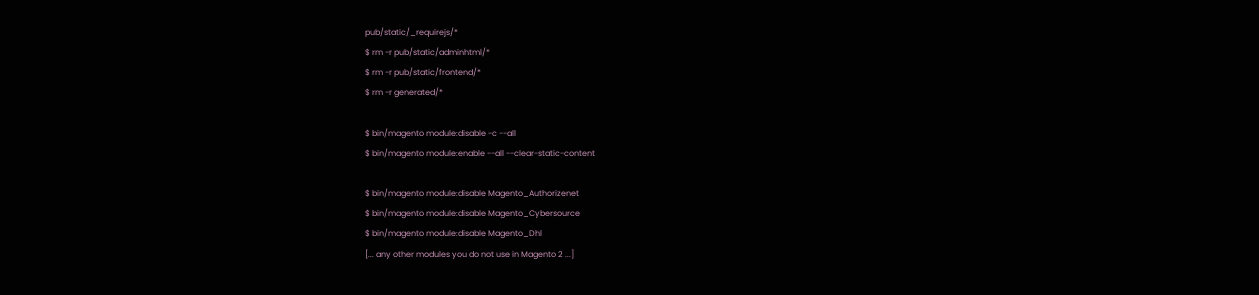pub/static/_requirejs/*
$ rm -r pub/static/adminhtml/*
$ rm -r pub/static/frontend/*
$ rm -r generated/*

$ bin/magento module:disable -c --all
$ bin/magento module:enable --all --clear-static-content

$ bin/magento module:disable Magento_Authorizenet
$ bin/magento module:disable Magento_Cybersource
$ bin/magento module:disable Magento_Dhl
[... any other modules you do not use in Magento 2 ...]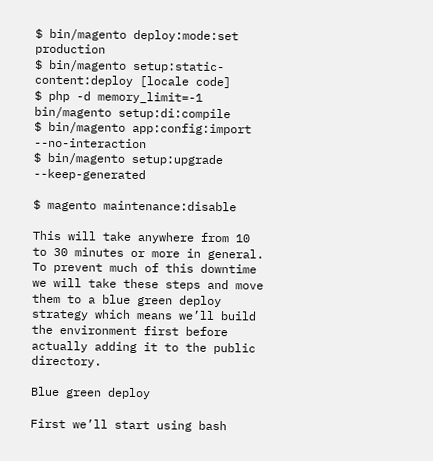$ bin/magento deploy:mode:set production
$ bin/magento setup:static-content:deploy [locale code]
$ php -d memory_limit=-1 bin/magento setup:di:compile
$ bin/magento app:config:import --no-interaction
$ bin/magento setup:upgrade --keep-generated

$ magento maintenance:disable

This will take anywhere from 10 to 30 minutes or more in general. To prevent much of this downtime we will take these steps and move them to a blue green deploy strategy which means we’ll build the environment first before actually adding it to the public directory.

Blue green deploy

First we’ll start using bash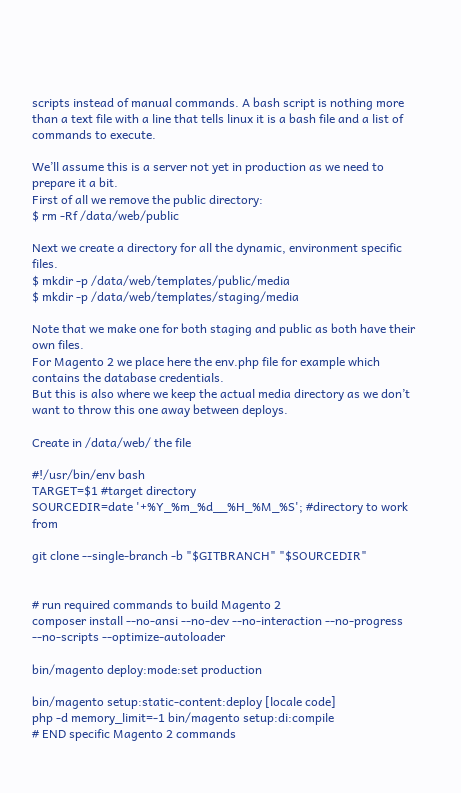scripts instead of manual commands. A bash script is nothing more than a text file with a line that tells linux it is a bash file and a list of commands to execute.

We’ll assume this is a server not yet in production as we need to prepare it a bit.
First of all we remove the public directory:
$ rm -Rf /data/web/public

Next we create a directory for all the dynamic, environment specific files.
$ mkdir -p /data/web/templates/public/media
$ mkdir -p /data/web/templates/staging/media

Note that we make one for both staging and public as both have their own files.
For Magento 2 we place here the env.php file for example which contains the database credentials.
But this is also where we keep the actual media directory as we don’t want to throw this one away between deploys.

Create in /data/web/ the file

#!/usr/bin/env bash
TARGET=$1 #target directory
SOURCEDIR=date '+%Y_%m_%d__%H_%M_%S'; #directory to work from

git clone --single-branch -b "$GITBRANCH" "$SOURCEDIR"


# run required commands to build Magento 2
composer install --no-ansi --no-dev --no-interaction --no-progress --no-scripts --optimize-autoloader

bin/magento deploy:mode:set production

bin/magento setup:static-content:deploy [locale code]
php -d memory_limit=-1 bin/magento setup:di:compile
# END specific Magento 2 commands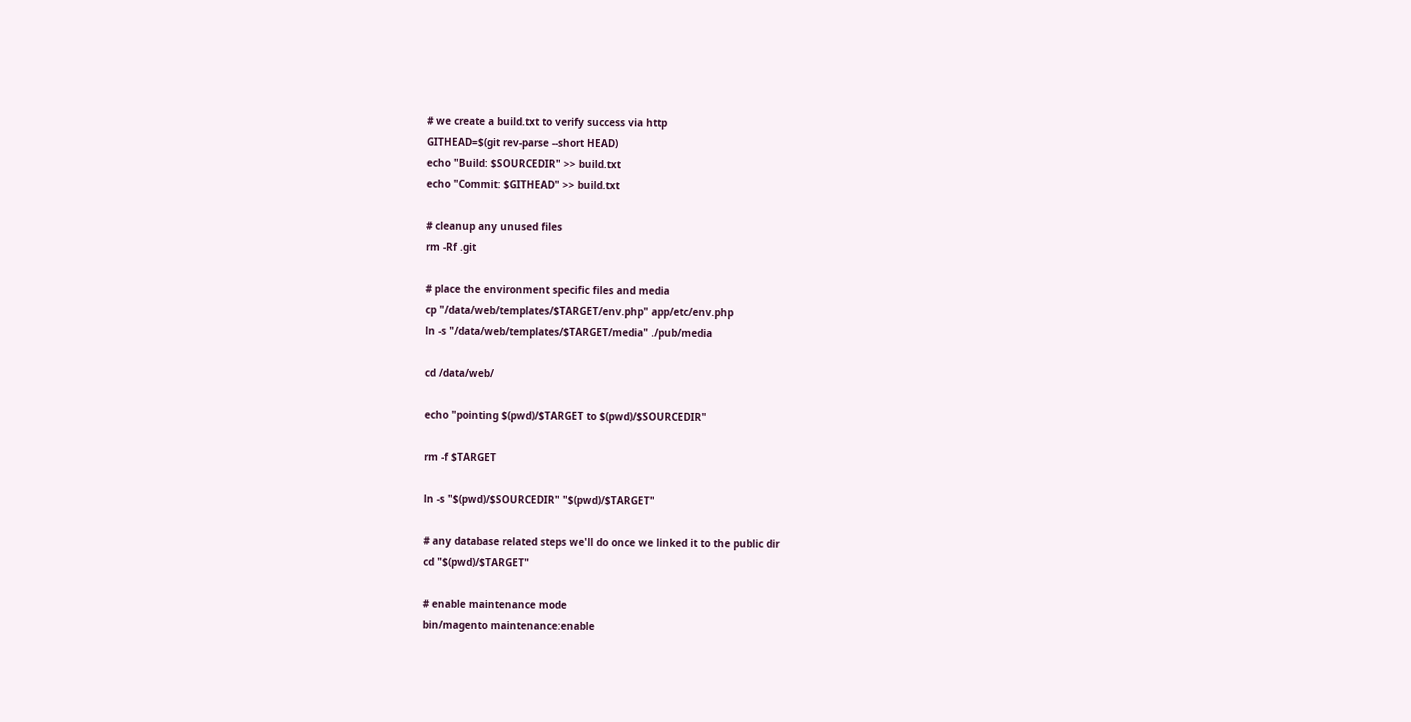# we create a build.txt to verify success via http
GITHEAD=$(git rev-parse --short HEAD)
echo "Build: $SOURCEDIR" >> build.txt
echo "Commit: $GITHEAD" >> build.txt

# cleanup any unused files
rm -Rf .git

# place the environment specific files and media
cp "/data/web/templates/$TARGET/env.php" app/etc/env.php
ln -s "/data/web/templates/$TARGET/media" ./pub/media

cd /data/web/

echo "pointing $(pwd)/$TARGET to $(pwd)/$SOURCEDIR"

rm -f $TARGET

ln -s "$(pwd)/$SOURCEDIR" "$(pwd)/$TARGET"

# any database related steps we'll do once we linked it to the public dir
cd "$(pwd)/$TARGET"

# enable maintenance mode
bin/magento maintenance:enable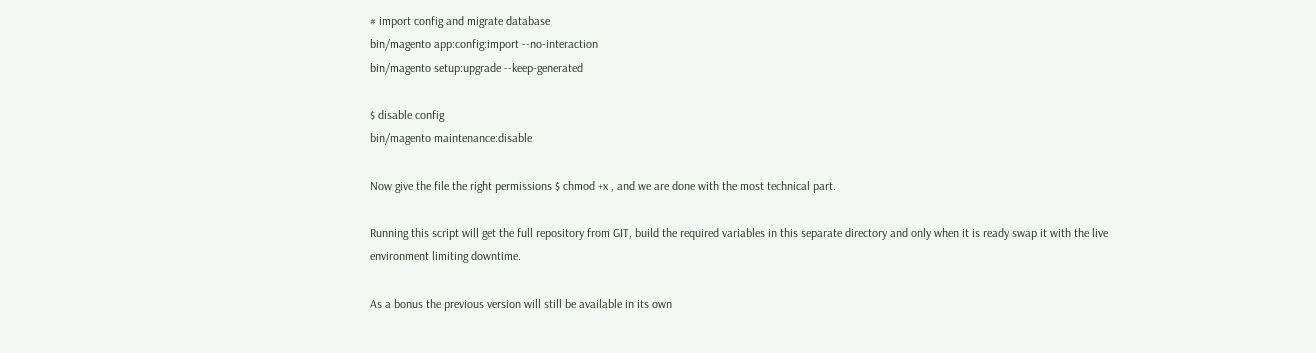# import config and migrate database
bin/magento app:config:import --no-interaction
bin/magento setup:upgrade --keep-generated

$ disable config
bin/magento maintenance:disable

Now give the file the right permissions $ chmod +x , and we are done with the most technical part.

Running this script will get the full repository from GIT, build the required variables in this separate directory and only when it is ready swap it with the live environment limiting downtime.

As a bonus the previous version will still be available in its own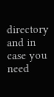directory and in case you need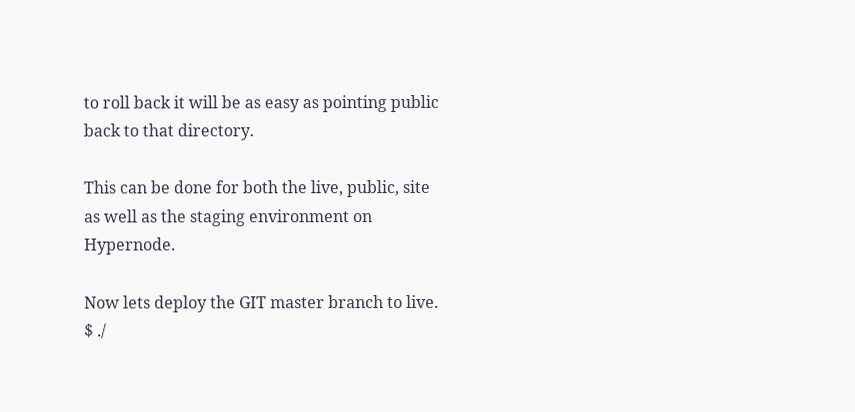to roll back it will be as easy as pointing public back to that directory.

This can be done for both the live, public, site as well as the staging environment on Hypernode.

Now lets deploy the GIT master branch to live.
$ ./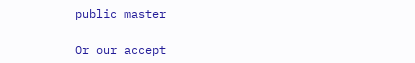public master

Or our accept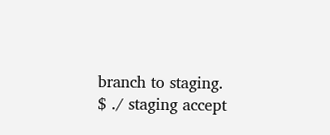branch to staging.
$ ./ staging accept